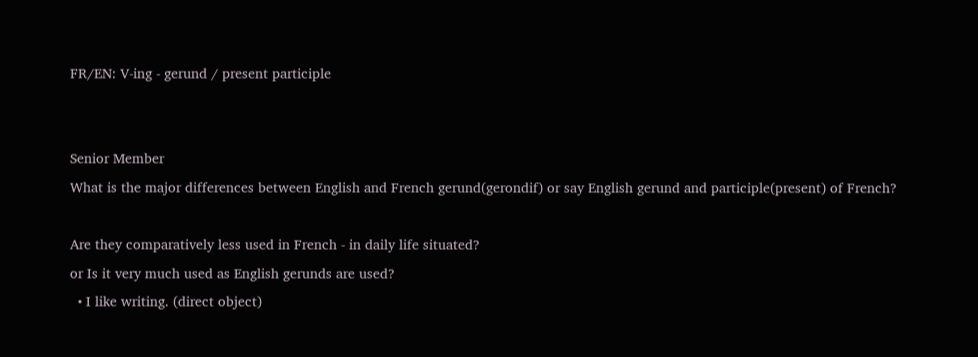FR/EN: V-ing - gerund / present participle


Senior Member
What is the major differences between English and French gerund(gerondif) or say English gerund and participle(present) of French?

Are they comparatively less used in French - in daily life situated?
or Is it very much used as English gerunds are used?
  • I like writing. (direct object)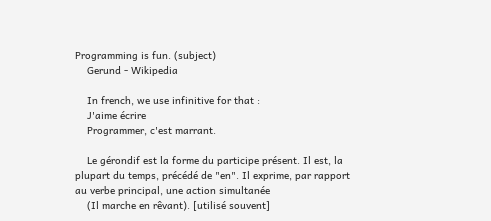Programming is fun. (subject)
    Gerund - Wikipedia

    In french, we use infinitive for that :
    J'aime écrire
    Programmer, c'est marrant.

    Le gérondif est la forme du participe présent. Il est, la plupart du temps, précédé de "en". Il exprime, par rapport au verbe principal, une action simultanée
    (Il marche en rêvant). [utilisé souvent]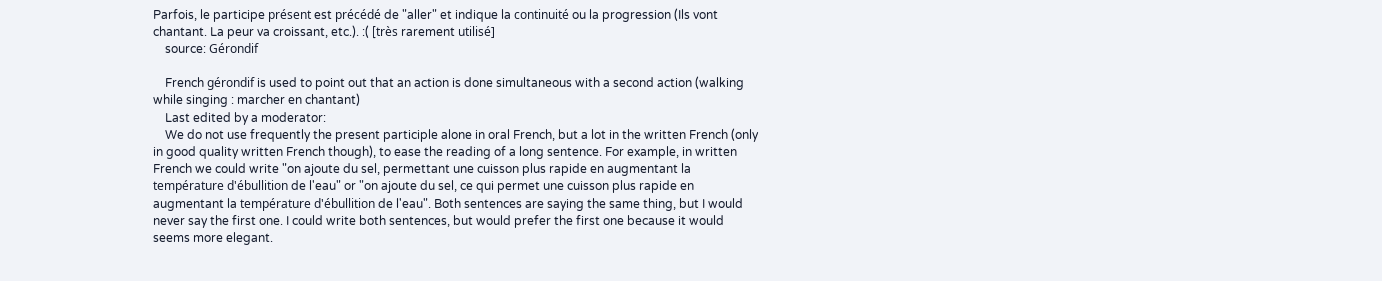Parfois, le participe présent est précédé de "aller" et indique la continuité ou la progression (Ils vont chantant. La peur va croissant, etc.). :( [très rarement utilisé]
    source: Gérondif

    French gérondif is used to point out that an action is done simultaneous with a second action (walking while singing : marcher en chantant)
    Last edited by a moderator:
    We do not use frequently the present participle alone in oral French, but a lot in the written French (only in good quality written French though), to ease the reading of a long sentence. For example, in written French we could write "on ajoute du sel, permettant une cuisson plus rapide en augmentant la température d'ébullition de l'eau" or "on ajoute du sel, ce qui permet une cuisson plus rapide en augmentant la température d'ébullition de l'eau". Both sentences are saying the same thing, but I would never say the first one. I could write both sentences, but would prefer the first one because it would seems more elegant.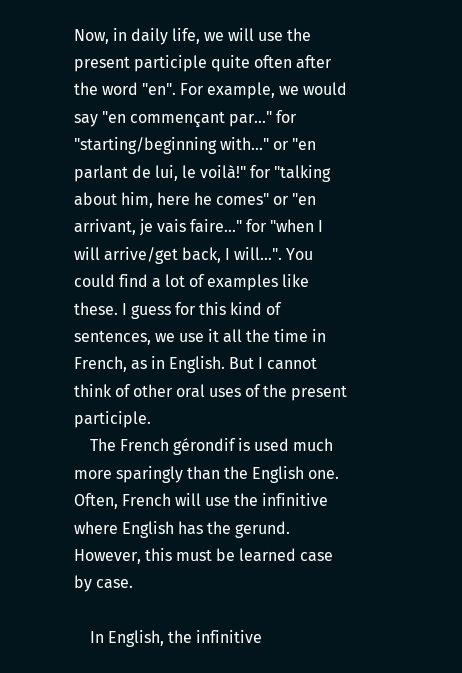Now, in daily life, we will use the present participle quite often after the word "en". For example, we would say "en commençant par..." for "starting/beginning with..." or "en parlant de lui, le voilà!" for "talking about him, here he comes" or "en arrivant, je vais faire..." for "when I will arrive/get back, I will...". You could find a lot of examples like these. I guess for this kind of sentences, we use it all the time in French, as in English. But I cannot think of other oral uses of the present participle.
    The French gérondif is used much more sparingly than the English one. Often, French will use the infinitive where English has the gerund. However, this must be learned case by case.

    In English, the infinitive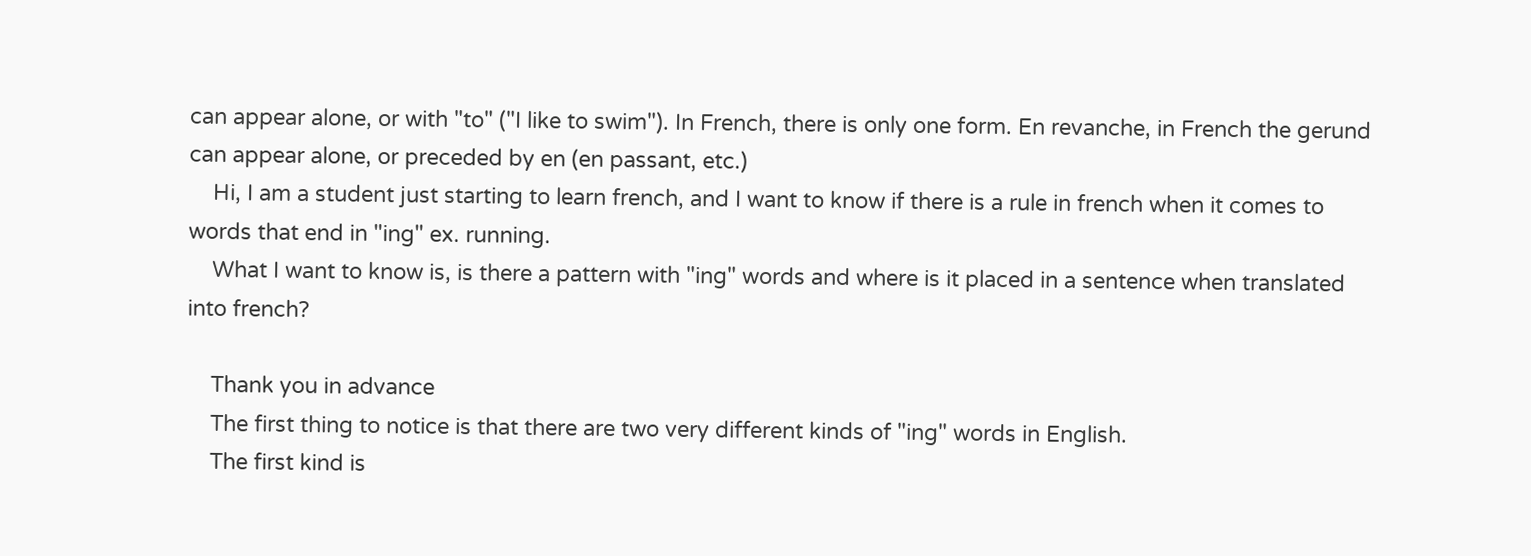can appear alone, or with "to" ("I like to swim"). In French, there is only one form. En revanche, in French the gerund can appear alone, or preceded by en (en passant, etc.)
    Hi, I am a student just starting to learn french, and I want to know if there is a rule in french when it comes to words that end in "ing" ex. running.
    What I want to know is, is there a pattern with "ing" words and where is it placed in a sentence when translated into french?

    Thank you in advance
    The first thing to notice is that there are two very different kinds of "ing" words in English.
    The first kind is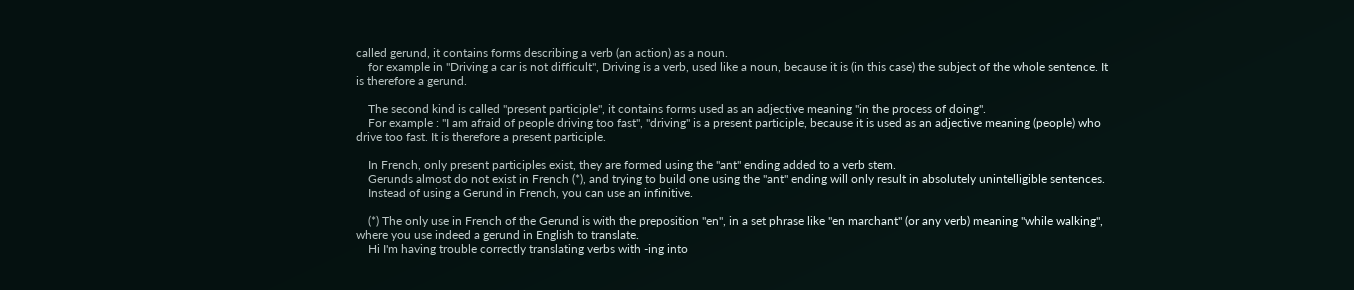called gerund, it contains forms describing a verb (an action) as a noun.
    for example in "Driving a car is not difficult", Driving is a verb, used like a noun, because it is (in this case) the subject of the whole sentence. It is therefore a gerund.

    The second kind is called "present participle", it contains forms used as an adjective meaning "in the process of doing".
    For example : "I am afraid of people driving too fast", "driving" is a present participle, because it is used as an adjective meaning (people) who drive too fast. It is therefore a present participle.

    In French, only present participles exist, they are formed using the "ant" ending added to a verb stem.
    Gerunds almost do not exist in French (*), and trying to build one using the "ant" ending will only result in absolutely unintelligible sentences.
    Instead of using a Gerund in French, you can use an infinitive.

    (*) The only use in French of the Gerund is with the preposition "en", in a set phrase like "en marchant" (or any verb) meaning "while walking", where you use indeed a gerund in English to translate.
    Hi I'm having trouble correctly translating verbs with -ing into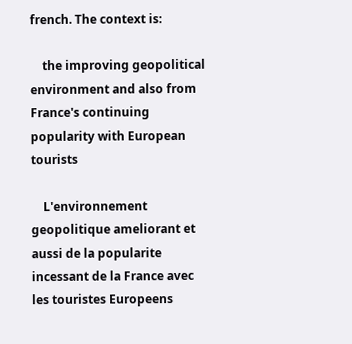french. The context is:

    the improving geopolitical environment and also from France's continuing popularity with European tourists

    L'environnement geopolitique ameliorant et aussi de la popularite incessant de la France avec les touristes Europeens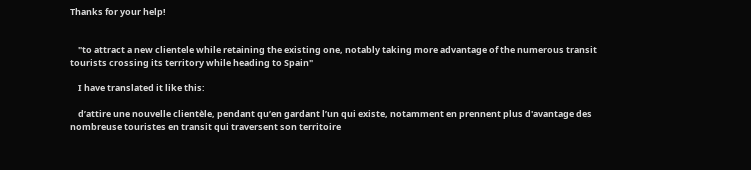Thanks for your help!


    "to attract a new clientele while retaining the existing one, notably taking more advantage of the numerous transit tourists crossing its territory while heading to Spain"

    I have translated it like this:

    d’attire une nouvelle clientèle, pendant qu’en gardant l’un qui existe, notamment en prennent plus d'avantage des nombreuse touristes en transit qui traversent son territoire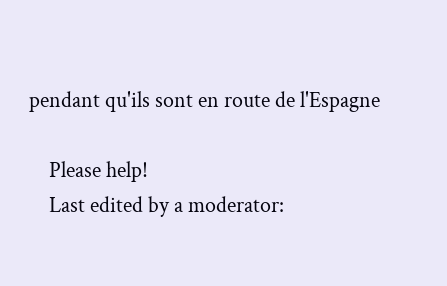pendant qu'ils sont en route de l'Espagne

    Please help!
    Last edited by a moderator: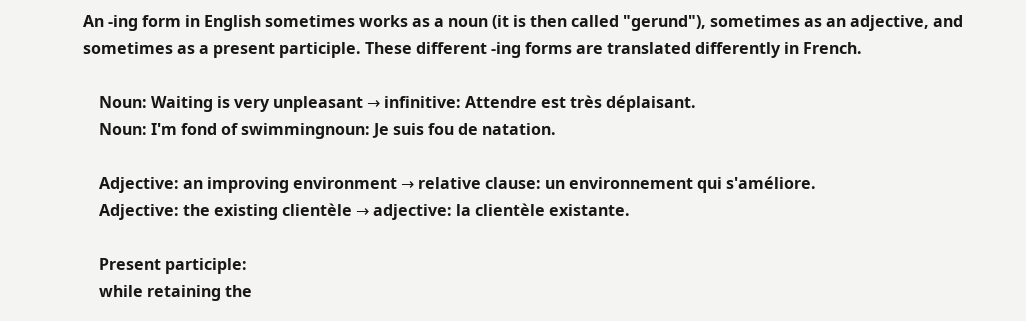An -ing form in English sometimes works as a noun (it is then called "gerund"), sometimes as an adjective, and sometimes as a present participle. These different -ing forms are translated differently in French.

    Noun: Waiting is very unpleasant → infinitive: Attendre est très déplaisant.
    Noun: I'm fond of swimmingnoun: Je suis fou de natation.

    Adjective: an improving environment → relative clause: un environnement qui s'améliore.
    Adjective: the existing clientèle → adjective: la clientèle existante.

    Present participle:
    while retaining the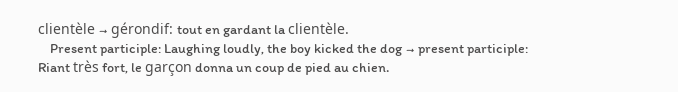clientèle → gérondif: tout en gardant la clientèle.
    Present participle: Laughing loudly, the boy kicked the dog → present participle: Riant très fort, le garçon donna un coup de pied au chien.